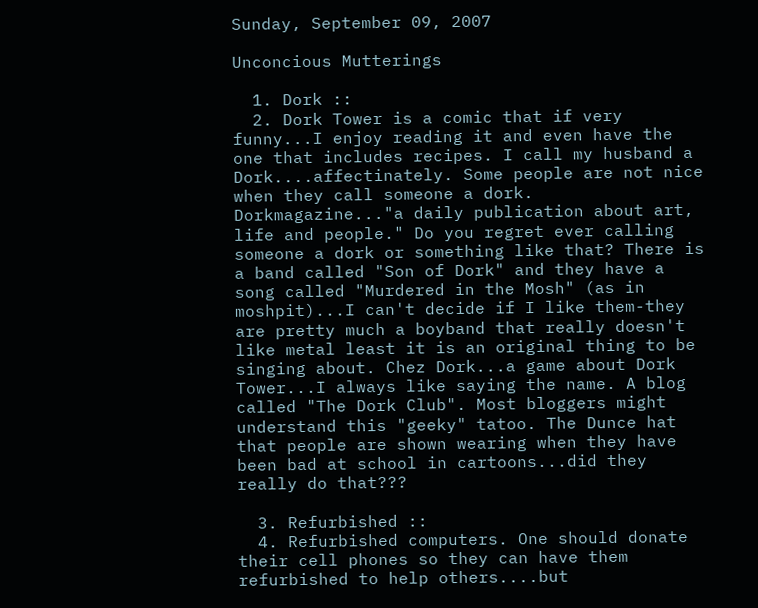Sunday, September 09, 2007

Unconcious Mutterings

  1. Dork ::
  2. Dork Tower is a comic that if very funny...I enjoy reading it and even have the one that includes recipes. I call my husband a Dork....affectinately. Some people are not nice when they call someone a dork. Dorkmagazine..."a daily publication about art, life and people." Do you regret ever calling someone a dork or something like that? There is a band called "Son of Dork" and they have a song called "Murdered in the Mosh" (as in moshpit)...I can't decide if I like them-they are pretty much a boyband that really doesn't like metal least it is an original thing to be singing about. Chez Dork...a game about Dork Tower...I always like saying the name. A blog called "The Dork Club". Most bloggers might understand this "geeky" tatoo. The Dunce hat that people are shown wearing when they have been bad at school in cartoons...did they really do that???

  3. Refurbished ::
  4. Refurbished computers. One should donate their cell phones so they can have them refurbished to help others....but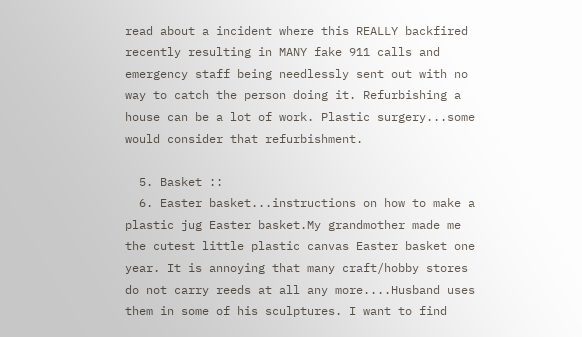read about a incident where this REALLY backfired recently resulting in MANY fake 911 calls and emergency staff being needlessly sent out with no way to catch the person doing it. Refurbishing a house can be a lot of work. Plastic surgery...some would consider that refurbishment.

  5. Basket ::
  6. Easter basket...instructions on how to make a plastic jug Easter basket.My grandmother made me the cutest little plastic canvas Easter basket one year. It is annoying that many craft/hobby stores do not carry reeds at all any more....Husband uses them in some of his sculptures. I want to find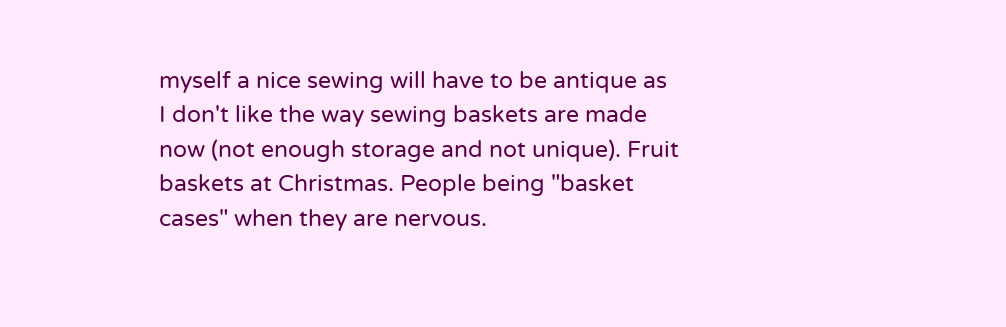myself a nice sewing will have to be antique as I don't like the way sewing baskets are made now (not enough storage and not unique). Fruit baskets at Christmas. People being "basket cases" when they are nervous.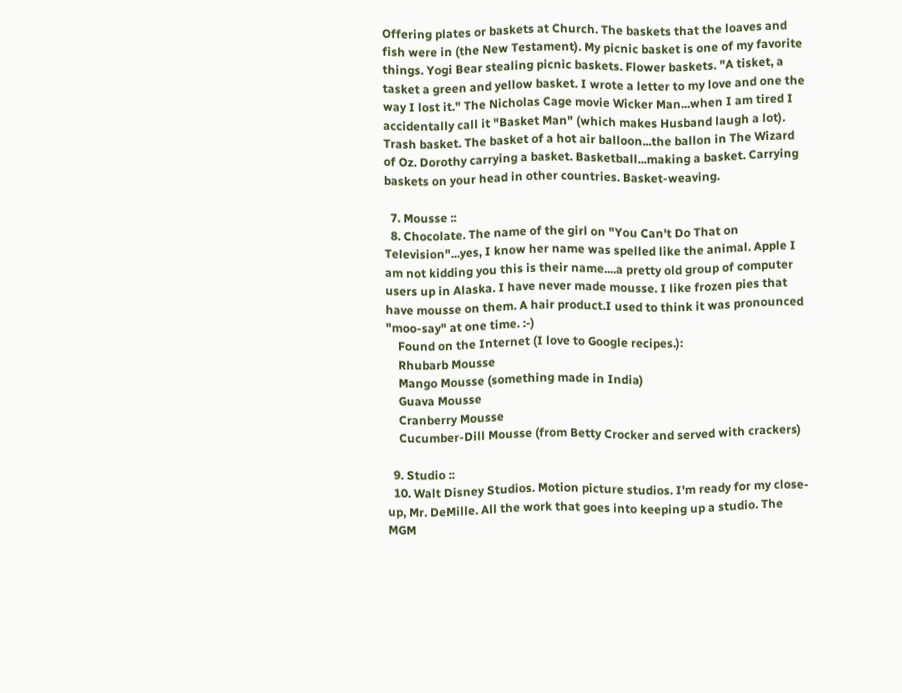Offering plates or baskets at Church. The baskets that the loaves and fish were in (the New Testament). My picnic basket is one of my favorite things. Yogi Bear stealing picnic baskets. Flower baskets. "A tisket, a tasket a green and yellow basket. I wrote a letter to my love and one the way I lost it." The Nicholas Cage movie Wicker Man...when I am tired I accidentally call it "Basket Man" (which makes Husband laugh a lot). Trash basket. The basket of a hot air balloon...the ballon in The Wizard of Oz. Dorothy carrying a basket. Basketball...making a basket. Carrying baskets on your head in other countries. Basket-weaving.

  7. Mousse ::
  8. Chocolate. The name of the girl on "You Can't Do That on Television"...yes, I know her name was spelled like the animal. Apple I am not kidding you this is their name....a pretty old group of computer users up in Alaska. I have never made mousse. I like frozen pies that have mousse on them. A hair product.I used to think it was pronounced "moo-say" at one time. :-)
    Found on the Internet (I love to Google recipes.):
    Rhubarb Mousse
    Mango Mousse (something made in India)
    Guava Mousse
    Cranberry Mousse
    Cucumber-Dill Mousse (from Betty Crocker and served with crackers)

  9. Studio ::
  10. Walt Disney Studios. Motion picture studios. I'm ready for my close-up, Mr. DeMille. All the work that goes into keeping up a studio. The MGM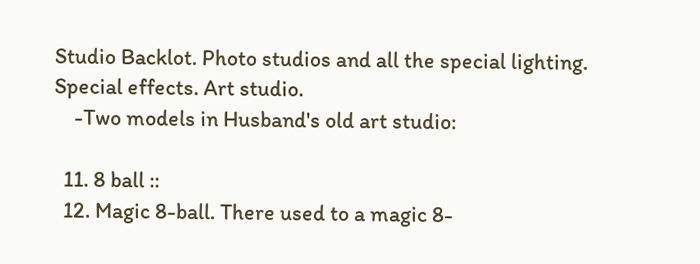Studio Backlot. Photo studios and all the special lighting. Special effects. Art studio.
    -Two models in Husband's old art studio:

  11. 8 ball ::
  12. Magic 8-ball. There used to a magic 8-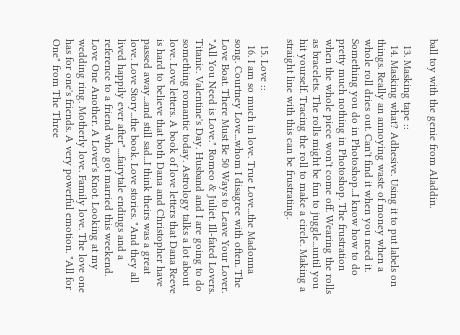ball toy with the genie from Aladdin.

  13. Masking tape ::
  14. Masking what? Adhesive. Using it to put labels on things. Really an annoying waste of money when a whole roll dries out. Can't find it when you need it. Something you do in Photoshop...I know how to do pretty much nothing in Photoshop. The frustration when the whole piece won't come off. Wearing the rolls as bracelets. The rolls might be fun to juggle...until you hit yourself. Tracing the roll to make a circle. Making a straight line with this can be frustrating.

  15. Love ::
  16. I am so much in love. True Love...the Madonna song. Courtney Love...whom I disagree with often. The Love Boat. There Must Be 50 Ways to Leave Your Lover. "All You Need is Love." Romeo & Juliet. Ill-fated Lovers. Titanic. Valentine's Day. Husband and I are going to do something romantic today. Astrology talks a lot about love. Love letters. A book of love letters that Dana Reeve is hard to believe that both Dana and Christopher have passed away...and still sad...I think theirs was a great love. Love Story...the book. Love stories. "And they all lived happily ever after"....fairytale endings and a reference to a friend who got married this weekend. Love One Another. A Lover's Knot. Looking at my wedding ring. Motherly love. Family love. The love one has for one's friends. A very powerful emotion. "All for One" from The Three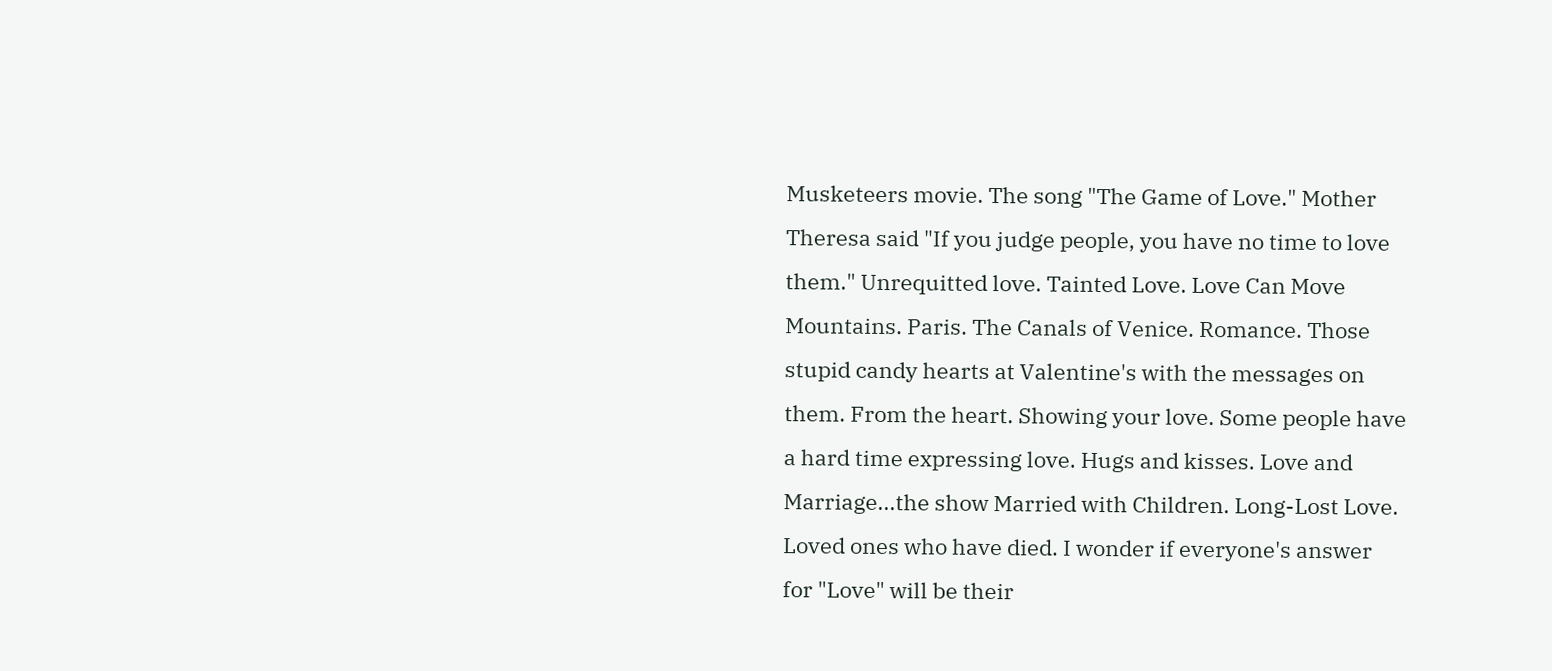Musketeers movie. The song "The Game of Love." Mother Theresa said "If you judge people, you have no time to love them." Unrequitted love. Tainted Love. Love Can Move Mountains. Paris. The Canals of Venice. Romance. Those stupid candy hearts at Valentine's with the messages on them. From the heart. Showing your love. Some people have a hard time expressing love. Hugs and kisses. Love and Marriage...the show Married with Children. Long-Lost Love. Loved ones who have died. I wonder if everyone's answer for "Love" will be their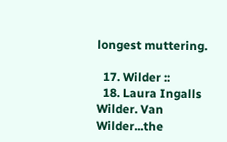longest muttering.

  17. Wilder ::
  18. Laura Ingalls Wilder. Van Wilder...the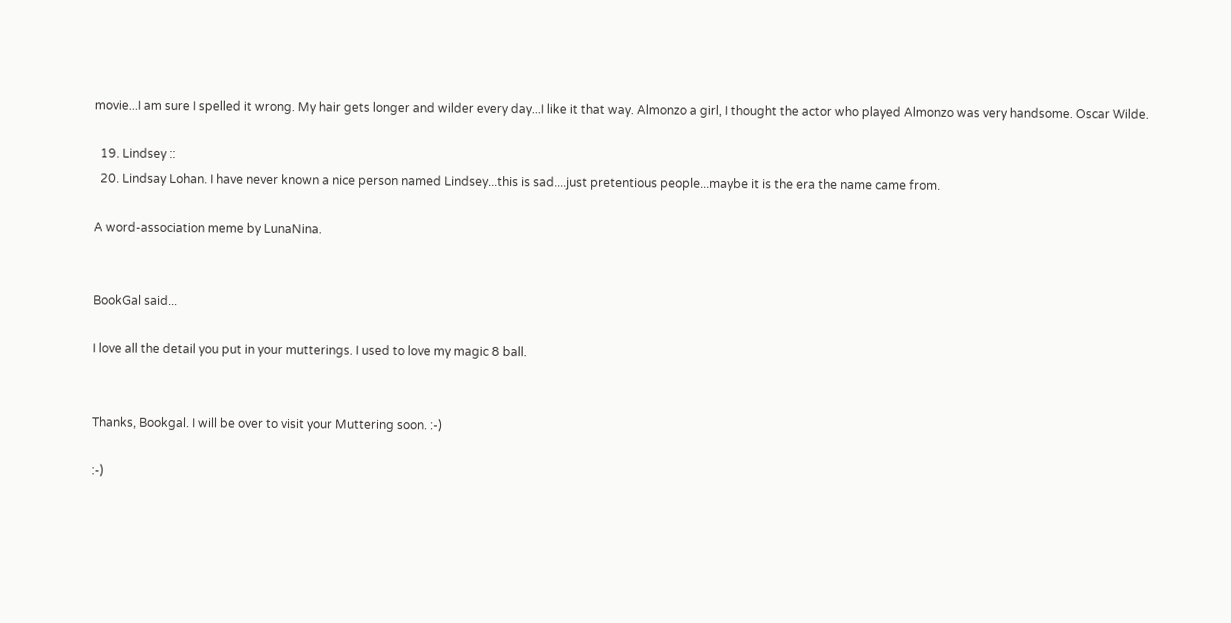movie...I am sure I spelled it wrong. My hair gets longer and wilder every day...I like it that way. Almonzo a girl, I thought the actor who played Almonzo was very handsome. Oscar Wilde.

  19. Lindsey ::
  20. Lindsay Lohan. I have never known a nice person named Lindsey...this is sad....just pretentious people...maybe it is the era the name came from.

A word-association meme by LunaNina.


BookGal said...

I love all the detail you put in your mutterings. I used to love my magic 8 ball.


Thanks, Bookgal. I will be over to visit your Muttering soon. :-)

:-)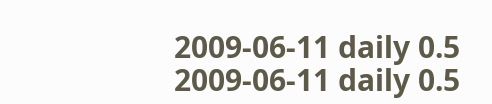2009-06-11 daily 0.5 2009-06-11 daily 0.5